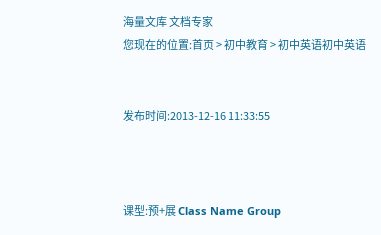海量文库 文档专家
您现在的位置:首页 > 初中教育 > 初中英语初中英语


发布时间:2013-12-16 11:33:55



课型:预+展 Class Name Group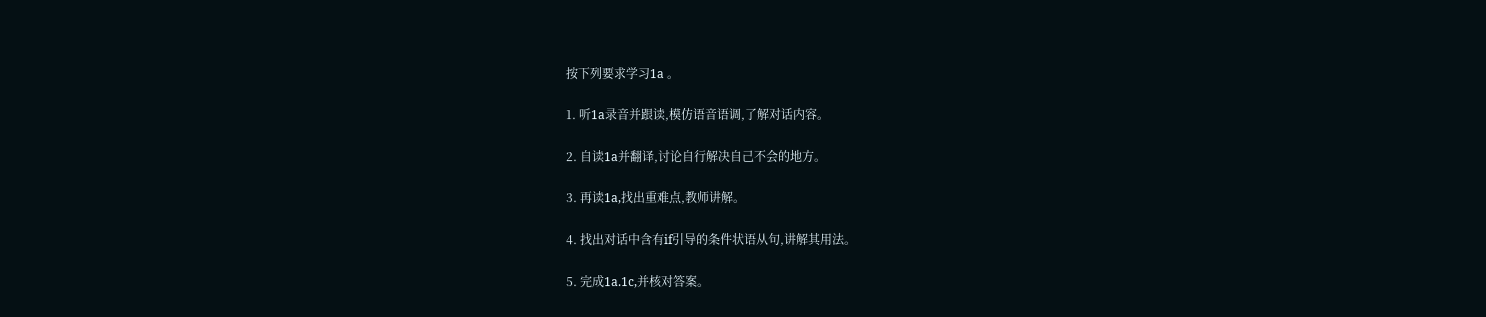按下列要求学习1a 。

1. 听1a录音并跟读,模仿语音语调,了解对话内容。

2. 自读1a并翻译,讨论自行解决自己不会的地方。

3. 再读1a,找出重难点,教师讲解。

4. 找出对话中含有if引导的条件状语从句,讲解其用法。

5. 完成1a.1c,并核对答案。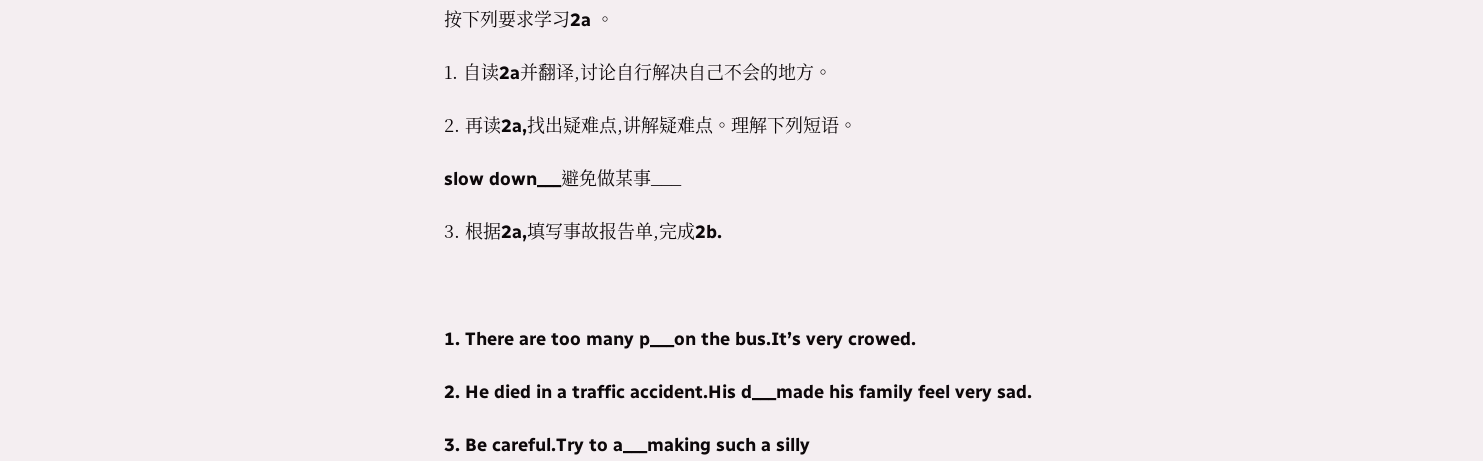按下列要求学习2a 。

1. 自读2a并翻译,讨论自行解决自己不会的地方。

2. 再读2a,找出疑难点,讲解疑难点。理解下列短语。

slow down___避免做某事___

3. 根据2a,填写事故报告单,完成2b.



1. There are too many p___on the bus.It’s very crowed.

2. He died in a traffic accident.His d___made his family feel very sad.

3. Be careful.Try to a___making such a silly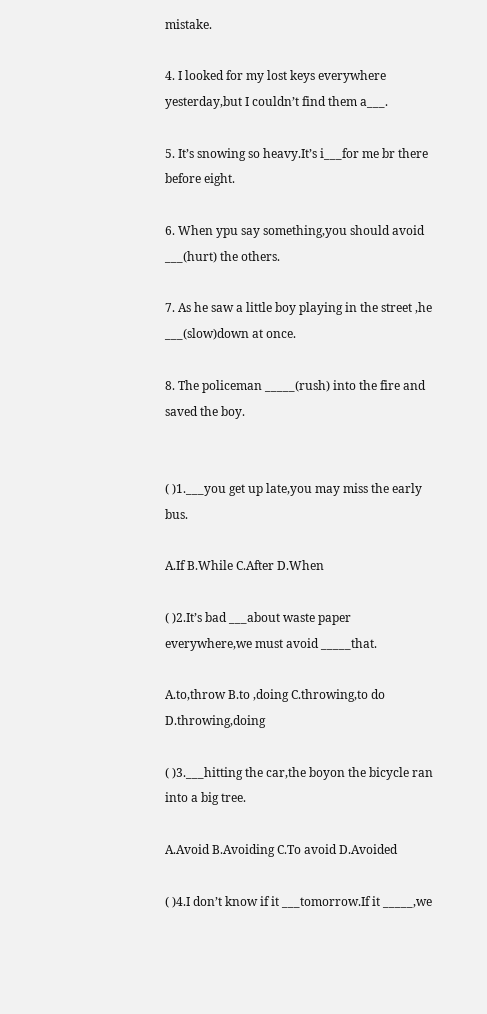mistake.

4. I looked for my lost keys everywhere yesterday,but I couldn’t find them a___.

5. It’s snowing so heavy.It’s i___for me br there before eight.

6. When ypu say something,you should avoid ___(hurt) the others.

7. As he saw a little boy playing in the street ,he ___(slow)down at once.

8. The policeman _____(rush) into the fire and saved the boy.


( )1.___you get up late,you may miss the early bus.

A.If B.While C.After D.When

( )2.It’s bad ___about waste paper everywhere,we must avoid _____that.

A.to,throw B.to ,doing C.throwing,to do D.throwing,doing

( )3.___hitting the car,the boyon the bicycle ran into a big tree.

A.Avoid B.Avoiding C.To avoid D.Avoided

( )4.I don’t know if it ___tomorrow.If it _____,we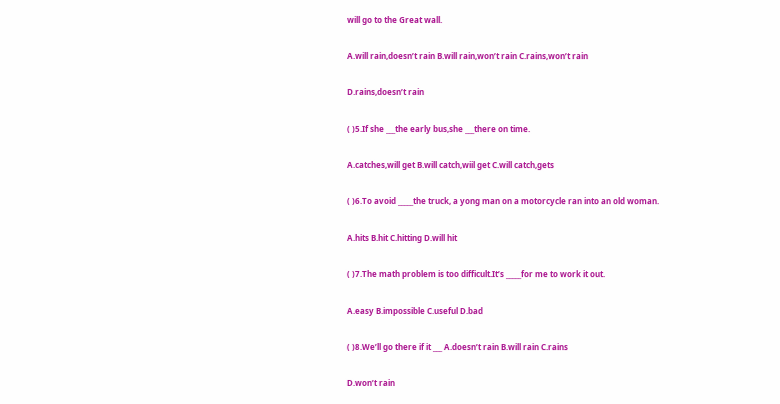will go to the Great wall.

A.will rain,doesn’t rain B.will rain,won’t rain C.rains,won’t rain

D.rains,doesn’t rain

( )5.If she ___the early bus,she ___there on time.

A.catches,will get B.will catch,wiil get C.will catch,gets

( )6.To avoid _____the truck, a yong man on a motorcycle ran into an old woman.

A.hits B.hit C.hitting D.will hit

( )7.The math problem is too difficult.It’s _____for me to work it out.

A.easy B.impossible C.useful D.bad

( )8.We’ll go there if it ___ A.doesn’t rain B.will rain C.rains

D.won’t rain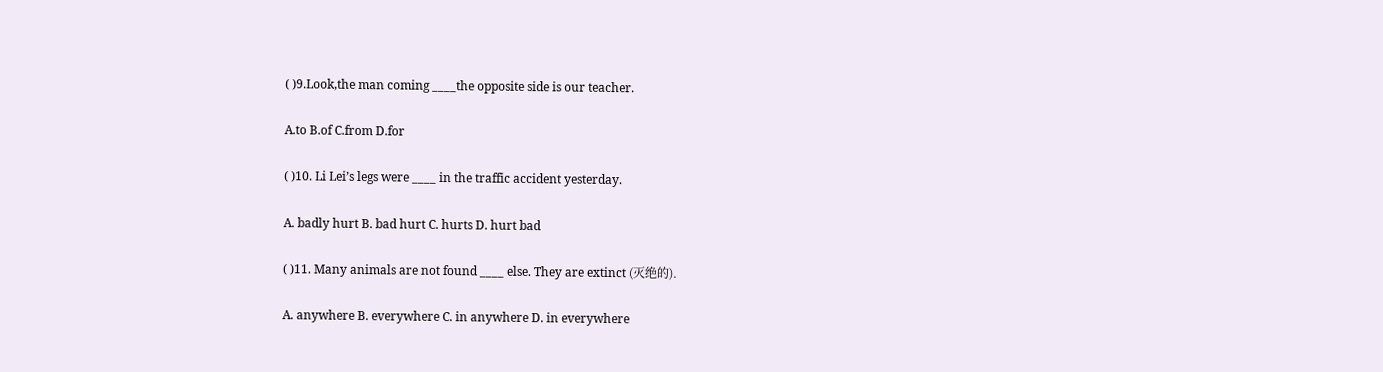( )9.Look,the man coming ____the opposite side is our teacher.

A.to B.of C.from D.for

( )10. Li Lei’s legs were ____ in the traffic accident yesterday.

A. badly hurt B. bad hurt C. hurts D. hurt bad

( )11. Many animals are not found ____ else. They are extinct (灭绝的).

A. anywhere B. everywhere C. in anywhere D. in everywhere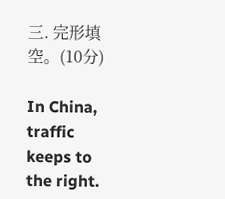三. 完形填空。(10分)

In China, traffic keeps to the right.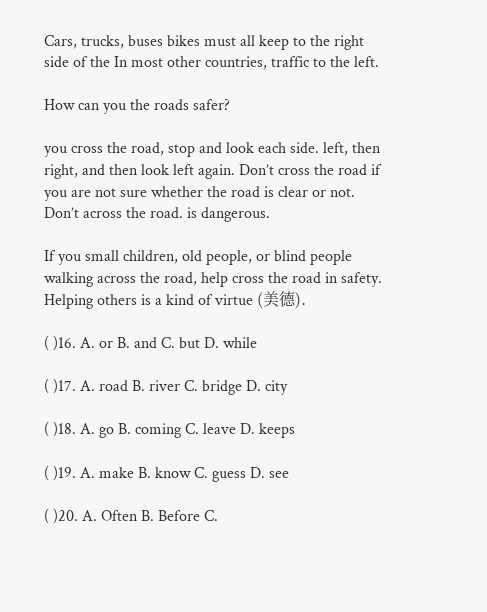Cars, trucks, buses bikes must all keep to the right side of the In most other countries, traffic to the left.

How can you the roads safer?

you cross the road, stop and look each side. left, then right, and then look left again. Don’t cross the road if you are not sure whether the road is clear or not. Don’t across the road. is dangerous.

If you small children, old people, or blind people walking across the road, help cross the road in safety. Helping others is a kind of virtue (美德).

( )16. A. or B. and C. but D. while

( )17. A. road B. river C. bridge D. city

( )18. A. go B. coming C. leave D. keeps

( )19. A. make B. know C. guess D. see

( )20. A. Often B. Before C.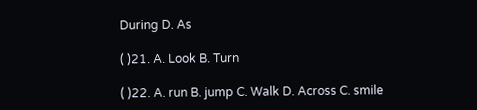During D. As

( )21. A. Look B. Turn

( )22. A. run B. jump C. Walk D. Across C. smile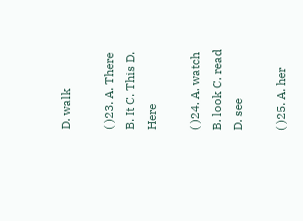D. walk

( )23. A. There B. It C. This D. Here

( )24. A. watch B. look C. read D. see

( )25. A. her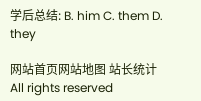学后总结: B. him C. them D. they

网站首页网站地图 站长统计
All rights reserved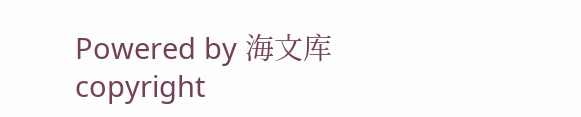Powered by 海文库
copyright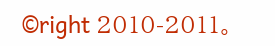©right 2010-2011。